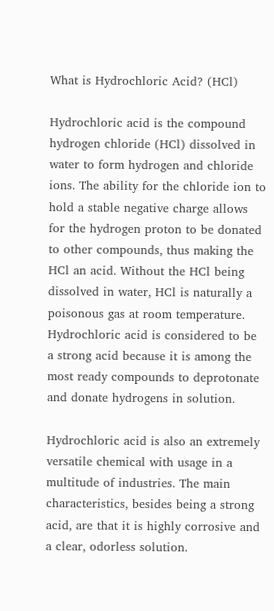What is Hydrochloric Acid? (HCl)

Hydrochloric acid is the compound hydrogen chloride (HCl) dissolved in water to form hydrogen and chloride ions. The ability for the chloride ion to hold a stable negative charge allows for the hydrogen proton to be donated to other compounds, thus making the HCl an acid. Without the HCl being dissolved in water, HCl is naturally a poisonous gas at room temperature. Hydrochloric acid is considered to be a strong acid because it is among the most ready compounds to deprotonate and donate hydrogens in solution.

Hydrochloric acid is also an extremely versatile chemical with usage in a multitude of industries. The main characteristics, besides being a strong acid, are that it is highly corrosive and a clear, odorless solution.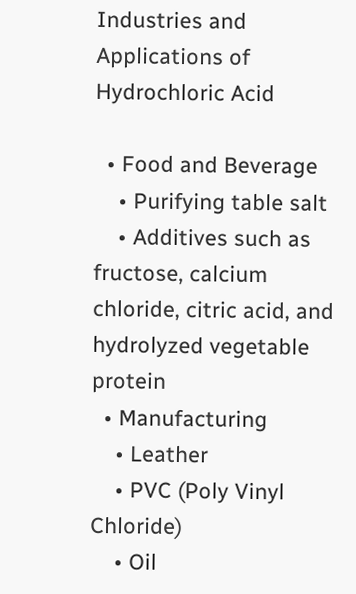Industries and Applications of Hydrochloric Acid

  • Food and Beverage
    • Purifying table salt
    • Additives such as fructose, calcium chloride, citric acid, and hydrolyzed vegetable protein
  • Manufacturing
    • Leather
    • PVC (Poly Vinyl Chloride)
    • Oil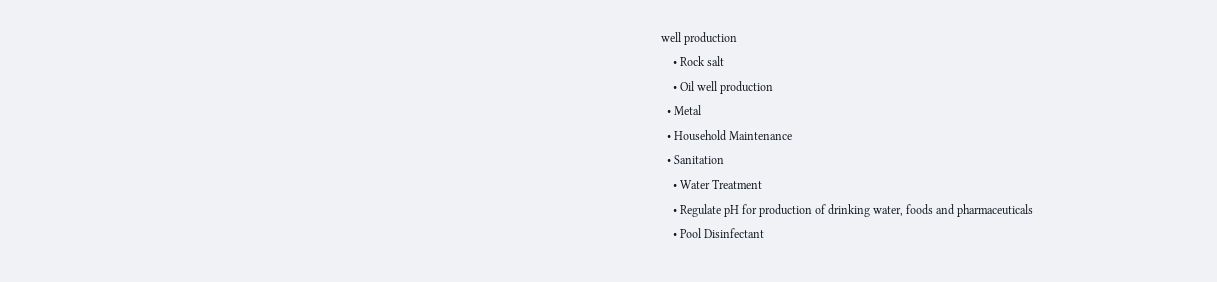well production
    • Rock salt
    • Oil well production
  • Metal
  • Household Maintenance
  • Sanitation
    • Water Treatment
    • Regulate pH for production of drinking water, foods and pharmaceuticals
    • Pool Disinfectant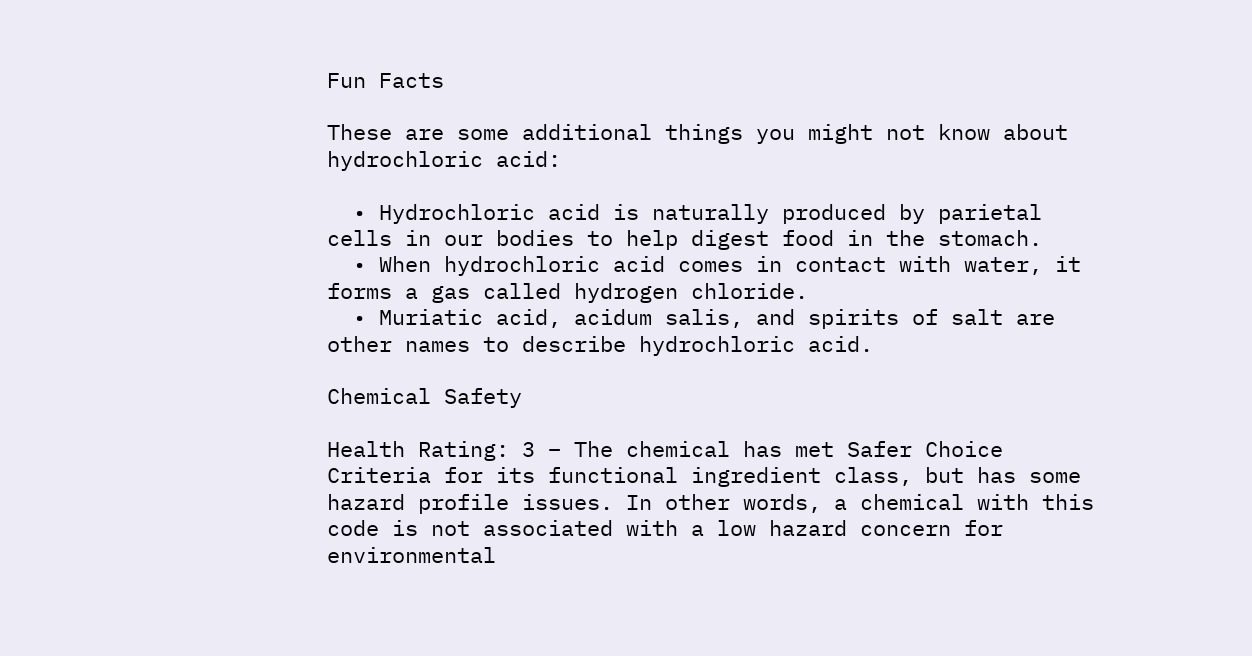Fun Facts

These are some additional things you might not know about hydrochloric acid:

  • Hydrochloric acid is naturally produced by parietal cells in our bodies to help digest food in the stomach.
  • When hydrochloric acid comes in contact with water, it forms a gas called hydrogen chloride.
  • Muriatic acid, acidum salis, and spirits of salt are other names to describe hydrochloric acid.

Chemical Safety

Health Rating: 3 – The chemical has met Safer Choice Criteria for its functional ingredient class, but has some hazard profile issues. In other words, a chemical with this code is not associated with a low hazard concern for environmental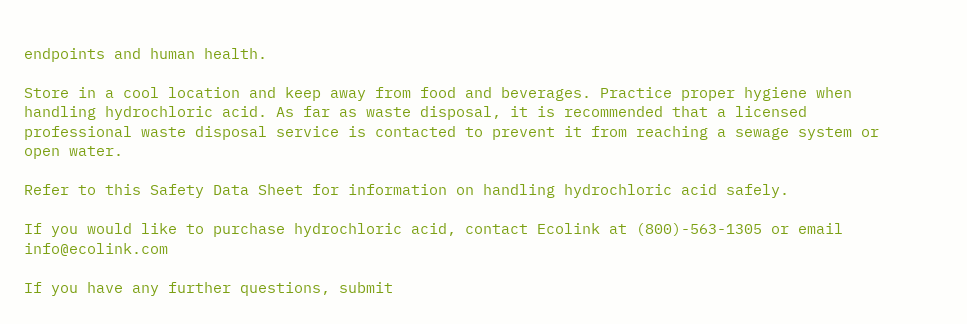endpoints and human health.

Store in a cool location and keep away from food and beverages. Practice proper hygiene when handling hydrochloric acid. As far as waste disposal, it is recommended that a licensed professional waste disposal service is contacted to prevent it from reaching a sewage system or open water.

Refer to this Safety Data Sheet for information on handling hydrochloric acid safely.

If you would like to purchase hydrochloric acid, contact Ecolink at (800)-563-1305 or email info@ecolink.com

If you have any further questions, submit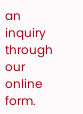an inquiry through our online form.